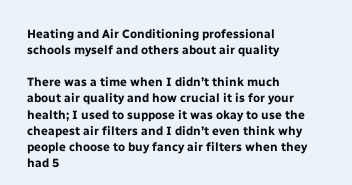Heating and Air Conditioning professional schools myself and others about air quality

There was a time when I didn’t think much about air quality and how crucial it is for your health; I used to suppose it was okay to use the cheapest air filters and I didn’t even think why people choose to buy fancy air filters when they had 5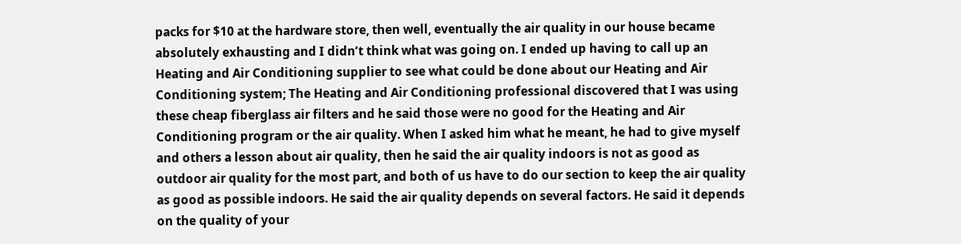packs for $10 at the hardware store, then well, eventually the air quality in our house became absolutely exhausting and I didn’t think what was going on. I ended up having to call up an Heating and Air Conditioning supplier to see what could be done about our Heating and Air Conditioning system; The Heating and Air Conditioning professional discovered that I was using these cheap fiberglass air filters and he said those were no good for the Heating and Air Conditioning program or the air quality. When I asked him what he meant, he had to give myself and others a lesson about air quality, then he said the air quality indoors is not as good as outdoor air quality for the most part, and both of us have to do our section to keep the air quality as good as possible indoors. He said the air quality depends on several factors. He said it depends on the quality of your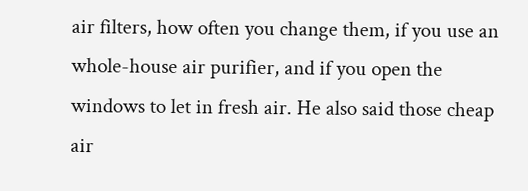air filters, how often you change them, if you use an whole-house air purifier, and if you open the windows to let in fresh air. He also said those cheap air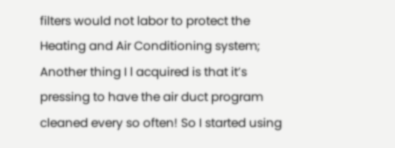filters would not labor to protect the Heating and Air Conditioning system; Another thing I l acquired is that it’s pressing to have the air duct program cleaned every so often! So I started using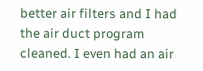better air filters and I had the air duct program cleaned. I even had an air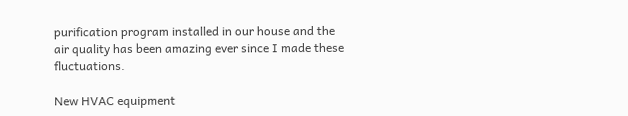purification program installed in our house and the air quality has been amazing ever since I made these fluctuations.

New HVAC equipment